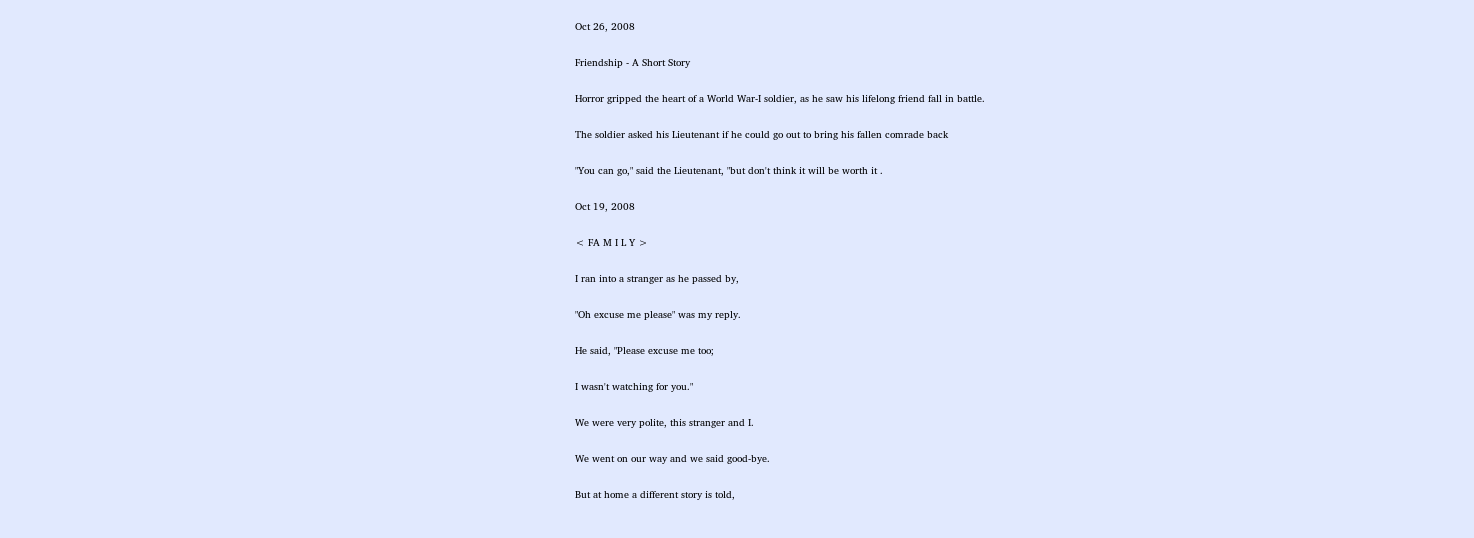Oct 26, 2008

Friendship - A Short Story

Horror gripped the heart of a World War-I soldier, as he saw his lifelong friend fall in battle.

The soldier asked his Lieutenant if he could go out to bring his fallen comrade back

"You can go," said the Lieutenant, "but don't think it will be worth it .

Oct 19, 2008

< FA M I L Y >

I ran into a stranger as he passed by,

"Oh excuse me please" was my reply.

He said, "Please excuse me too;

I wasn't watching for you."

We were very polite, this stranger and I.

We went on our way and we said good-bye.

But at home a different story is told,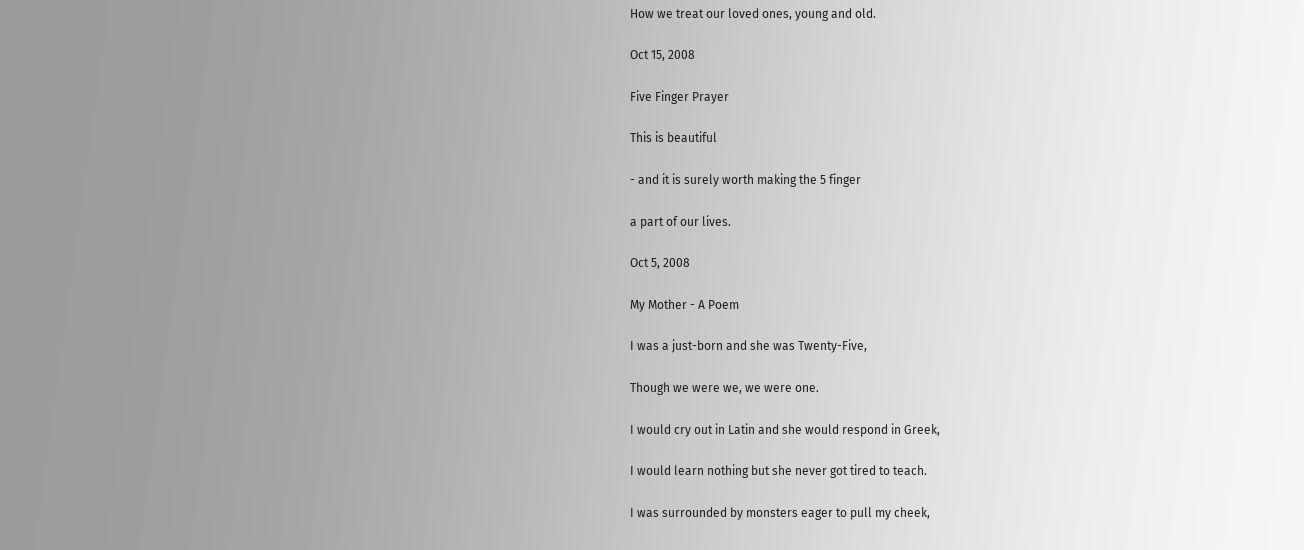How we treat our loved ones, young and old.

Oct 15, 2008

Five Finger Prayer

This is beautiful

- and it is surely worth making the 5 finger

a part of our lives.

Oct 5, 2008

My Mother - A Poem

I was a just-born and she was Twenty-Five,

Though we were we, we were one.

I would cry out in Latin and she would respond in Greek,

I would learn nothing but she never got tired to teach.

I was surrounded by monsters eager to pull my cheek,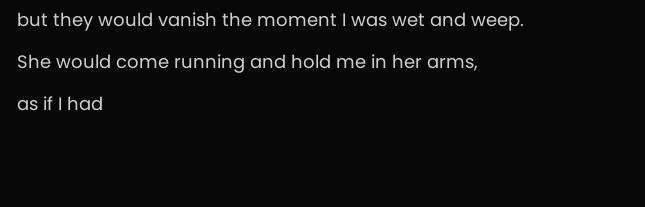but they would vanish the moment I was wet and weep.

She would come running and hold me in her arms,

as if I had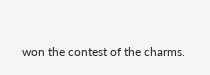won the contest of the charms.